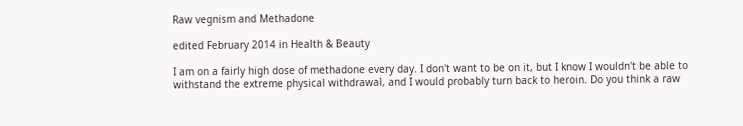Raw vegnism and Methadone

edited February 2014 in Health & Beauty

I am on a fairly high dose of methadone every day. I don't want to be on it, but I know I wouldn't be able to withstand the extreme physical withdrawal, and I would probably turn back to heroin. Do you think a raw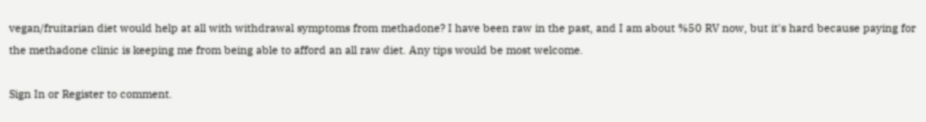vegan/fruitarian diet would help at all with withdrawal symptoms from methadone? I have been raw in the past, and I am about %50 RV now, but it's hard because paying for the methadone clinic is keeping me from being able to afford an all raw diet. Any tips would be most welcome.

Sign In or Register to comment.